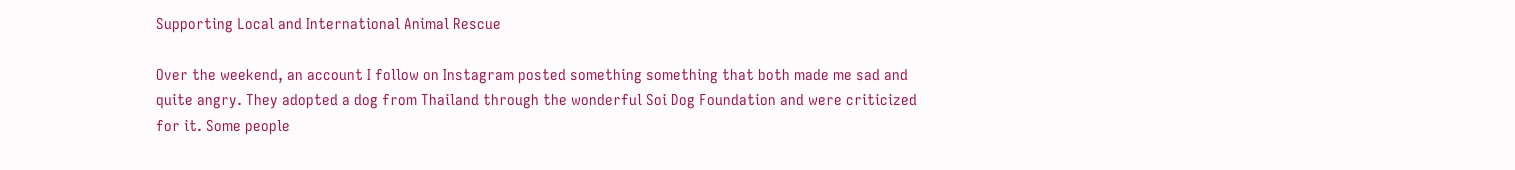Supporting Local and International Animal Rescue

Over the weekend, an account I follow on Instagram posted something something that both made me sad and quite angry. They adopted a dog from Thailand through the wonderful Soi Dog Foundation and were criticized for it. Some people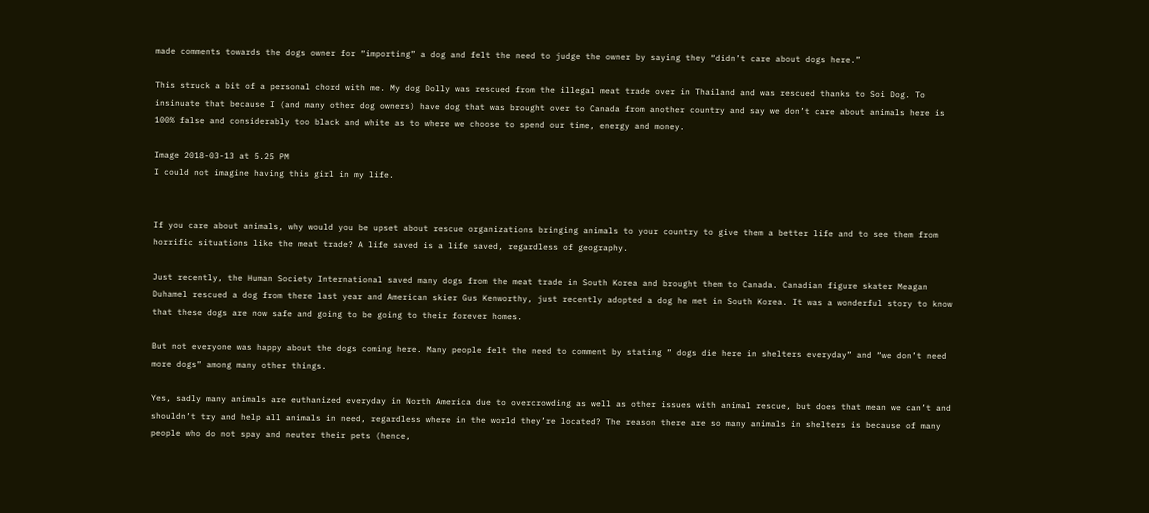made comments towards the dogs owner for “importing” a dog and felt the need to judge the owner by saying they “didn’t care about dogs here.”

This struck a bit of a personal chord with me. My dog Dolly was rescued from the illegal meat trade over in Thailand and was rescued thanks to Soi Dog. To insinuate that because I (and many other dog owners) have dog that was brought over to Canada from another country and say we don’t care about animals here is 100% false and considerably too black and white as to where we choose to spend our time, energy and money.

Image 2018-03-13 at 5.25 PM
I could not imagine having this girl in my life.


If you care about animals, why would you be upset about rescue organizations bringing animals to your country to give them a better life and to see them from horrific situations like the meat trade? A life saved is a life saved, regardless of geography.

Just recently, the Human Society International saved many dogs from the meat trade in South Korea and brought them to Canada. Canadian figure skater Meagan Duhamel rescued a dog from there last year and American skier Gus Kenworthy, just recently adopted a dog he met in South Korea. It was a wonderful story to know that these dogs are now safe and going to be going to their forever homes.

But not everyone was happy about the dogs coming here. Many people felt the need to comment by stating ” dogs die here in shelters everyday” and “we don’t need more dogs” among many other things.

Yes, sadly many animals are euthanized everyday in North America due to overcrowding as well as other issues with animal rescue, but does that mean we can’t and shouldn’t try and help all animals in need, regardless where in the world they’re located? The reason there are so many animals in shelters is because of many people who do not spay and neuter their pets (hence,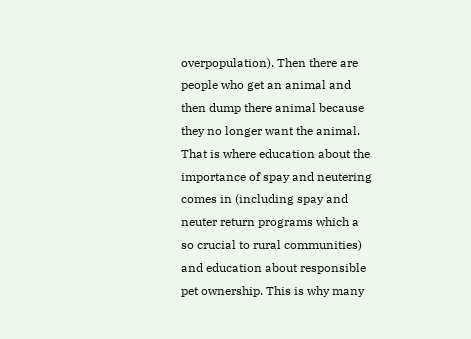overpopulation). Then there are people who get an animal and then dump there animal because they no longer want the animal. That is where education about the importance of spay and neutering comes in (including spay and neuter return programs which a so crucial to rural communities) and education about responsible pet ownership. This is why many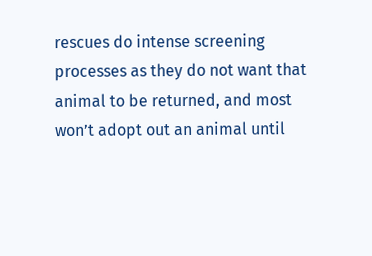rescues do intense screening processes as they do not want that animal to be returned, and most won’t adopt out an animal until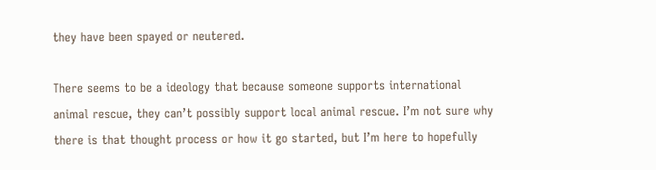they have been spayed or neutered.

There seems to be a ideology that because someone supports international animal rescue, they can’t possibly support local animal rescue. I’m not sure why there is that thought process or how it go started, but I’m here to hopefully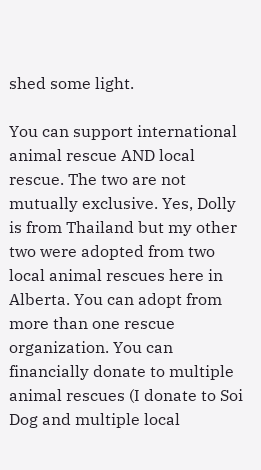shed some light.

You can support international animal rescue AND local rescue. The two are not mutually exclusive. Yes, Dolly is from Thailand but my other two were adopted from two local animal rescues here in Alberta. You can adopt from more than one rescue organization. You can financially donate to multiple animal rescues (I donate to Soi Dog and multiple local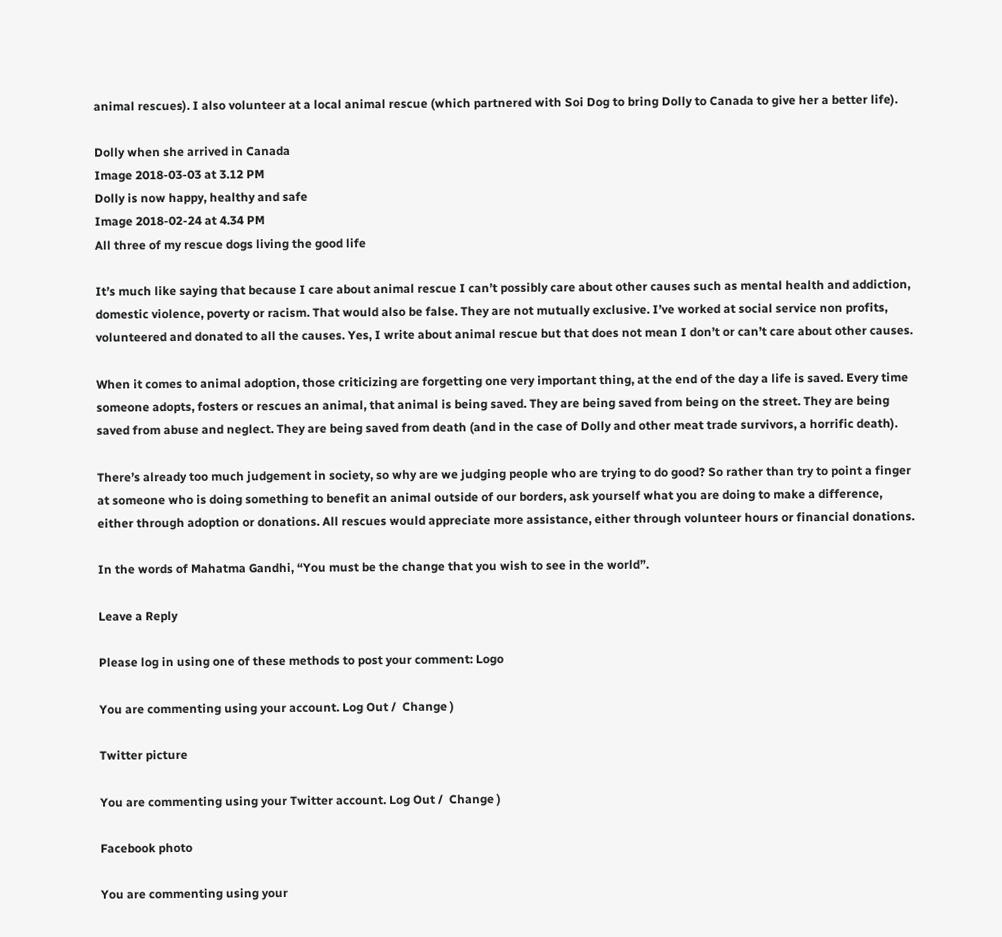animal rescues). I also volunteer at a local animal rescue (which partnered with Soi Dog to bring Dolly to Canada to give her a better life).

Dolly when she arrived in Canada
Image 2018-03-03 at 3.12 PM
Dolly is now happy, healthy and safe
Image 2018-02-24 at 4.34 PM
All three of my rescue dogs living the good life

It’s much like saying that because I care about animal rescue I can’t possibly care about other causes such as mental health and addiction, domestic violence, poverty or racism. That would also be false. They are not mutually exclusive. I’ve worked at social service non profits, volunteered and donated to all the causes. Yes, I write about animal rescue but that does not mean I don’t or can’t care about other causes.

When it comes to animal adoption, those criticizing are forgetting one very important thing, at the end of the day a life is saved. Every time someone adopts, fosters or rescues an animal, that animal is being saved. They are being saved from being on the street. They are being saved from abuse and neglect. They are being saved from death (and in the case of Dolly and other meat trade survivors, a horrific death).

There’s already too much judgement in society, so why are we judging people who are trying to do good? So rather than try to point a finger at someone who is doing something to benefit an animal outside of our borders, ask yourself what you are doing to make a difference, either through adoption or donations. All rescues would appreciate more assistance, either through volunteer hours or financial donations.

In the words of Mahatma Gandhi, “You must be the change that you wish to see in the world”.

Leave a Reply

Please log in using one of these methods to post your comment: Logo

You are commenting using your account. Log Out /  Change )

Twitter picture

You are commenting using your Twitter account. Log Out /  Change )

Facebook photo

You are commenting using your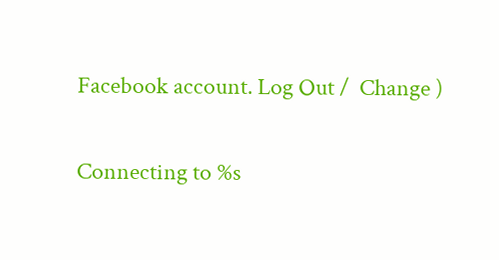Facebook account. Log Out /  Change )

Connecting to %s